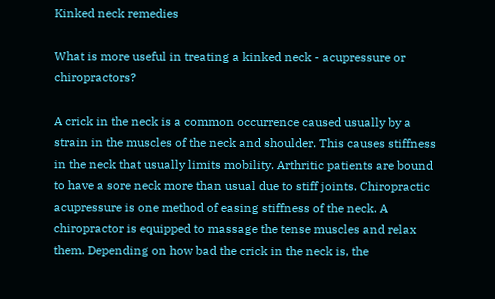Kinked neck remedies

What is more useful in treating a kinked neck - acupressure or chiropractors?

A crick in the neck is a common occurrence caused usually by a strain in the muscles of the neck and shoulder. This causes stiffness in the neck that usually limits mobility. Arthritic patients are bound to have a sore neck more than usual due to stiff joints. Chiropractic acupressure is one method of easing stiffness of the neck. A chiropractor is equipped to massage the tense muscles and relax them. Depending on how bad the crick in the neck is, the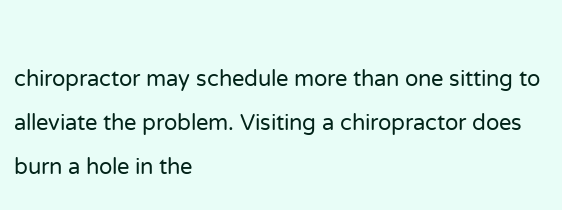chiropractor may schedule more than one sitting to alleviate the problem. Visiting a chiropractor does burn a hole in the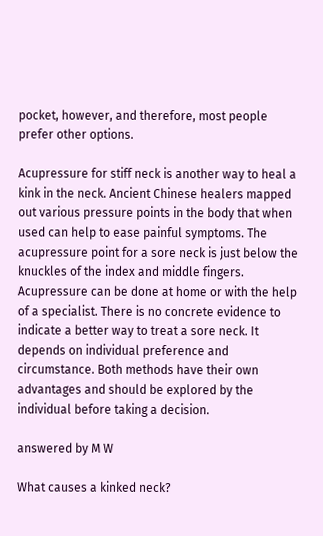pocket, however, and therefore, most people prefer other options.

Acupressure for stiff neck is another way to heal a kink in the neck. Ancient Chinese healers mapped out various pressure points in the body that when used can help to ease painful symptoms. The acupressure point for a sore neck is just below the knuckles of the index and middle fingers. Acupressure can be done at home or with the help of a specialist. There is no concrete evidence to indicate a better way to treat a sore neck. It depends on individual preference and circumstance. Both methods have their own advantages and should be explored by the individual before taking a decision.

answered by M W

What causes a kinked neck?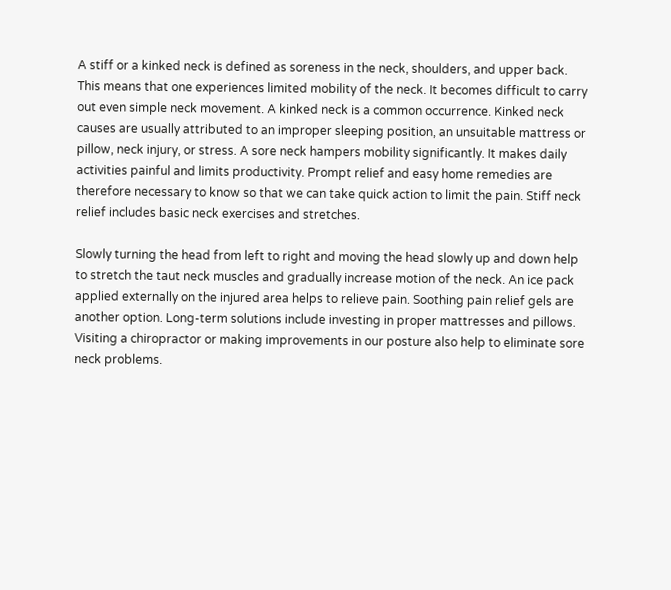A stiff or a kinked neck is defined as soreness in the neck, shoulders, and upper back. This means that one experiences limited mobility of the neck. It becomes difficult to carry out even simple neck movement. A kinked neck is a common occurrence. Kinked neck causes are usually attributed to an improper sleeping position, an unsuitable mattress or pillow, neck injury, or stress. A sore neck hampers mobility significantly. It makes daily activities painful and limits productivity. Prompt relief and easy home remedies are therefore necessary to know so that we can take quick action to limit the pain. Stiff neck relief includes basic neck exercises and stretches.

Slowly turning the head from left to right and moving the head slowly up and down help to stretch the taut neck muscles and gradually increase motion of the neck. An ice pack applied externally on the injured area helps to relieve pain. Soothing pain relief gels are another option. Long-term solutions include investing in proper mattresses and pillows. Visiting a chiropractor or making improvements in our posture also help to eliminate sore neck problems.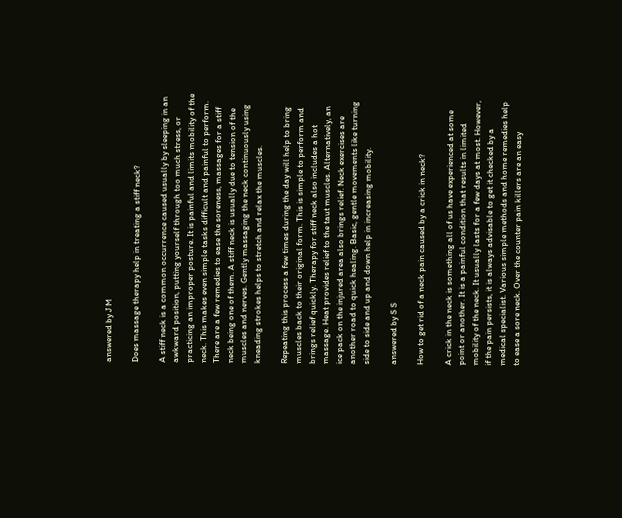answered by J M

Does massage therapy help in treating a stiff neck?

A stiff neck is a common occurrence caused usually by sleeping in an awkward position, putting yourself through too much stress, or practicing an improper posture. It is painful and limits mobility of the neck. This makes even simple tasks difficult and painful to perform. There are a few remedies to ease the soreness, massages for a stiff neck being one of them. A stiff neck is usually due to tension of the muscles and nerves. Gently massaging the neck continuously using kneading strokes helps to stretch and relax the muscles.

Repeating this process a few times during the day will help to bring muscles back to their original form. This is simple to perform and brings relief quickly. Therapy for stiff neck also includes a hot massage. Heat provides relief to the taut muscles. Alternatively, an ice pack on the injured area also brings relief. Neck exercises are another road to quick healing. Basic, gentle movements like turning side to side and up and down help in increasing mobility.

answered by S S

How to get rid of a neck pain caused by a crick in neck?

A crick in the neck is something all of us have experienced at some point or another. It is a painful condition that results in limited mobility of the neck. It usually lasts for a few days at most. However, if the pain persists, it is always advisable to get it checked by a medical specialist. Various simple methods and home remedies help to ease a sore neck. Over the counter pain killers are an easy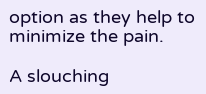option as they help to minimize the pain.

A slouching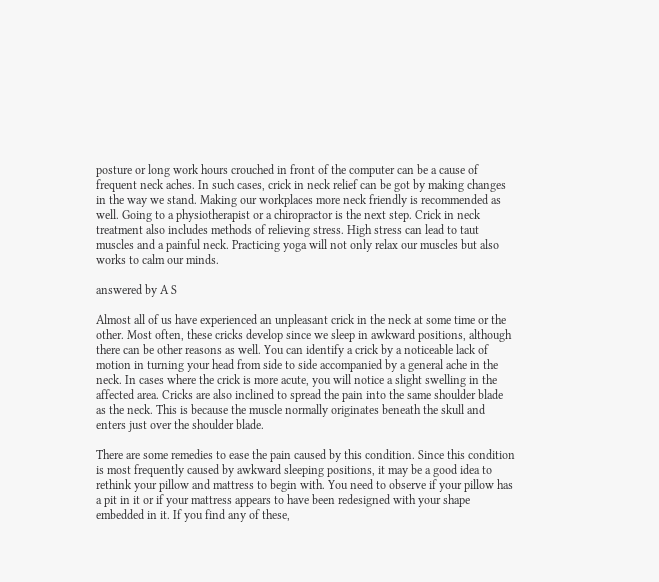posture or long work hours crouched in front of the computer can be a cause of frequent neck aches. In such cases, crick in neck relief can be got by making changes in the way we stand. Making our workplaces more neck friendly is recommended as well. Going to a physiotherapist or a chiropractor is the next step. Crick in neck treatment also includes methods of relieving stress. High stress can lead to taut muscles and a painful neck. Practicing yoga will not only relax our muscles but also works to calm our minds.

answered by A S

Almost all of us have experienced an unpleasant crick in the neck at some time or the other. Most often, these cricks develop since we sleep in awkward positions, although there can be other reasons as well. You can identify a crick by a noticeable lack of motion in turning your head from side to side accompanied by a general ache in the neck. In cases where the crick is more acute, you will notice a slight swelling in the affected area. Cricks are also inclined to spread the pain into the same shoulder blade as the neck. This is because the muscle normally originates beneath the skull and enters just over the shoulder blade.

There are some remedies to ease the pain caused by this condition. Since this condition is most frequently caused by awkward sleeping positions, it may be a good idea to rethink your pillow and mattress to begin with. You need to observe if your pillow has a pit in it or if your mattress appears to have been redesigned with your shape embedded in it. If you find any of these,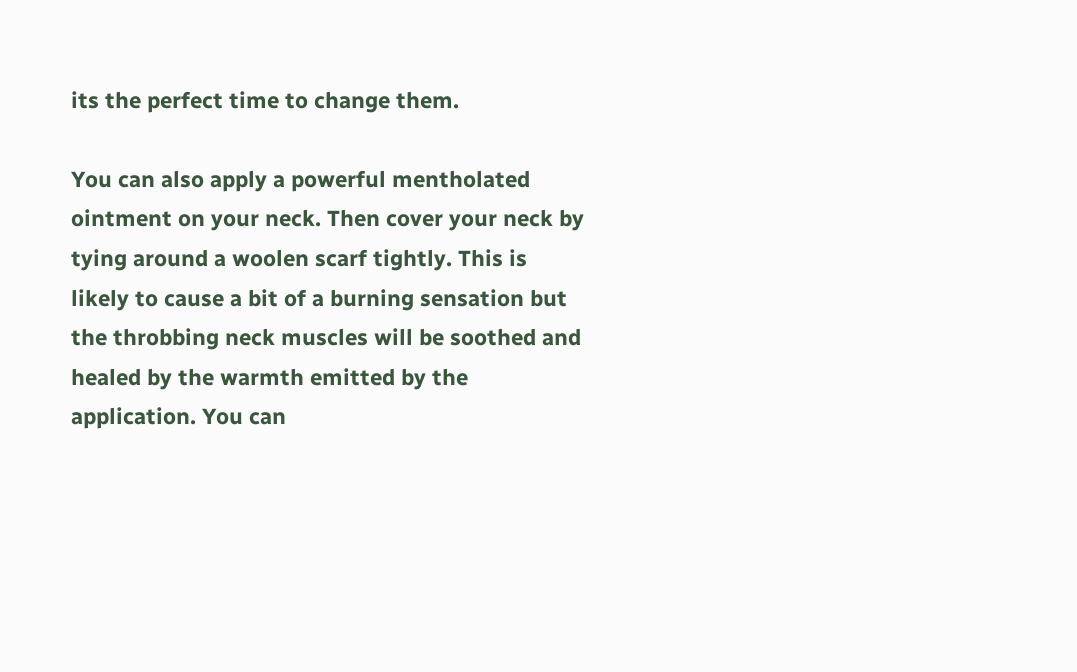its the perfect time to change them.

You can also apply a powerful mentholated ointment on your neck. Then cover your neck by tying around a woolen scarf tightly. This is likely to cause a bit of a burning sensation but the throbbing neck muscles will be soothed and healed by the warmth emitted by the application. You can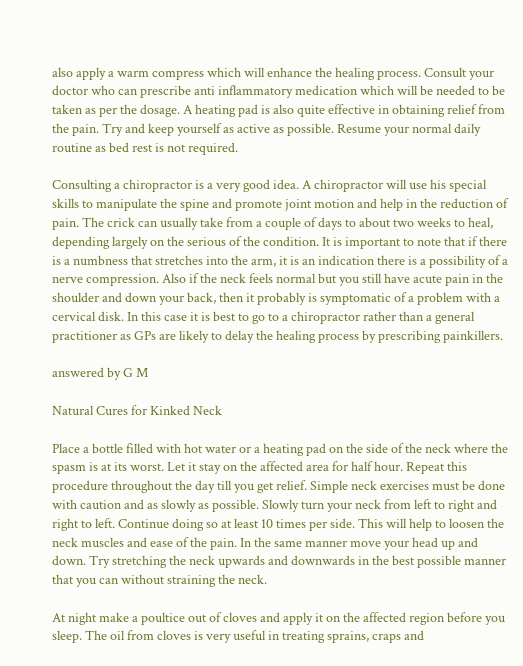also apply a warm compress which will enhance the healing process. Consult your doctor who can prescribe anti inflammatory medication which will be needed to be taken as per the dosage. A heating pad is also quite effective in obtaining relief from the pain. Try and keep yourself as active as possible. Resume your normal daily routine as bed rest is not required.

Consulting a chiropractor is a very good idea. A chiropractor will use his special skills to manipulate the spine and promote joint motion and help in the reduction of pain. The crick can usually take from a couple of days to about two weeks to heal, depending largely on the serious of the condition. It is important to note that if there is a numbness that stretches into the arm, it is an indication there is a possibility of a nerve compression. Also if the neck feels normal but you still have acute pain in the shoulder and down your back, then it probably is symptomatic of a problem with a cervical disk. In this case it is best to go to a chiropractor rather than a general practitioner as GPs are likely to delay the healing process by prescribing painkillers.

answered by G M

Natural Cures for Kinked Neck

Place a bottle filled with hot water or a heating pad on the side of the neck where the spasm is at its worst. Let it stay on the affected area for half hour. Repeat this procedure throughout the day till you get relief. Simple neck exercises must be done with caution and as slowly as possible. Slowly turn your neck from left to right and right to left. Continue doing so at least 10 times per side. This will help to loosen the neck muscles and ease of the pain. In the same manner move your head up and down. Try stretching the neck upwards and downwards in the best possible manner that you can without straining the neck.

At night make a poultice out of cloves and apply it on the affected region before you sleep. The oil from cloves is very useful in treating sprains, craps and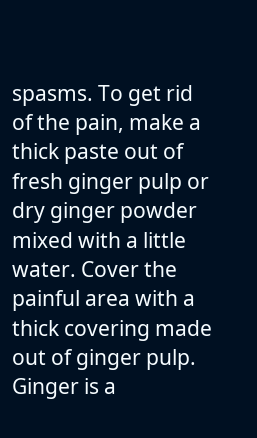spasms. To get rid of the pain, make a thick paste out of fresh ginger pulp or dry ginger powder mixed with a little water. Cover the painful area with a thick covering made out of ginger pulp. Ginger is a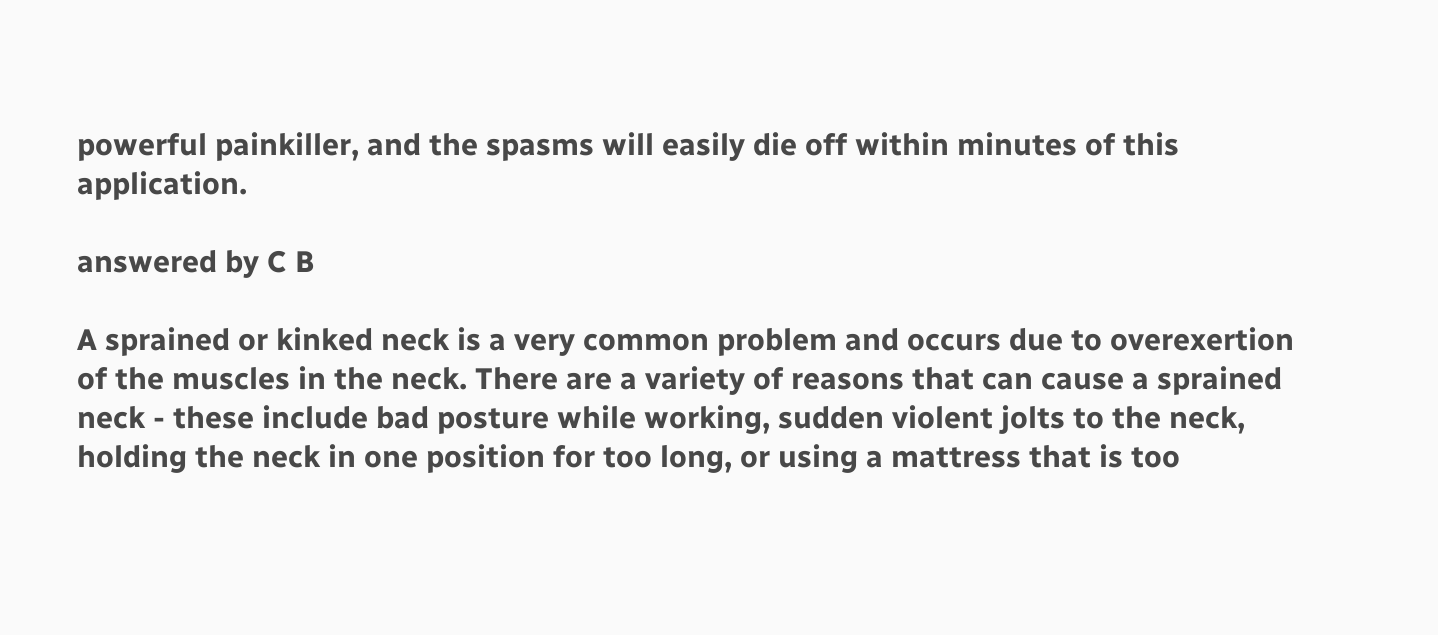powerful painkiller, and the spasms will easily die off within minutes of this application.

answered by C B

A sprained or kinked neck is a very common problem and occurs due to overexertion of the muscles in the neck. There are a variety of reasons that can cause a sprained neck - these include bad posture while working, sudden violent jolts to the neck, holding the neck in one position for too long, or using a mattress that is too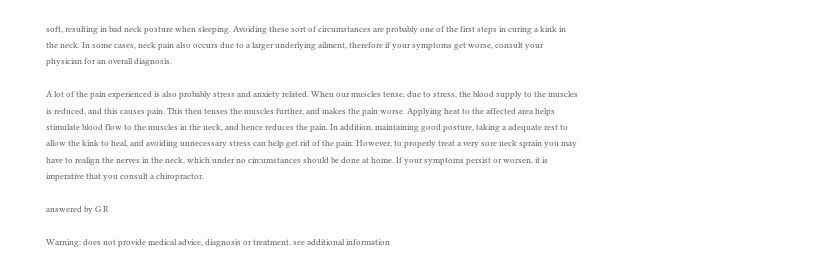soft, resulting in bad neck posture when sleeping. Avoiding these sort of circumstances are probably one of the first steps in curing a kink in the neck. In some cases, neck pain also occurs due to a larger underlying ailment, therefore if your symptoms get worse, consult your physician for an overall diagnosis.

A lot of the pain experienced is also probably stress and anxiety related. When our muscles tense, due to stress, the blood supply to the muscles is reduced, and this causes pain. This then tenses the muscles further, and makes the pain worse. Applying heat to the affected area helps stimulate blood flow to the muscles in the neck, and hence reduces the pain. In addition, maintaining good posture, taking a adequate rest to allow the kink to heal, and avoiding unnecessary stress can help get rid of the pain. However, to properly treat a very sore neck sprain you may have to realign the nerves in the neck, which under no circumstances should be done at home. If your symptoms persist or worsen, it is imperative that you consult a chiropractor.

answered by G R

Warning: does not provide medical advice, diagnosis or treatment. see additional information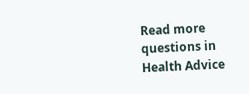Read more questions in Health Advice